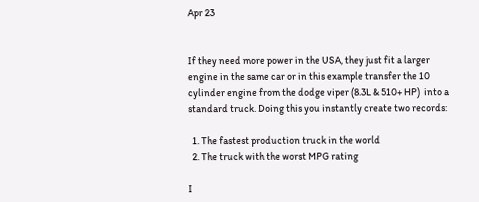Apr 23


If they need more power in the USA, they just fit a larger engine in the same car or in this example transfer the 10 cylinder engine from the dodge viper (8.3L & 510+ HP)  into a standard truck. Doing this you instantly create two records:

  1. The fastest production truck in the world
  2. The truck with the worst MPG rating

I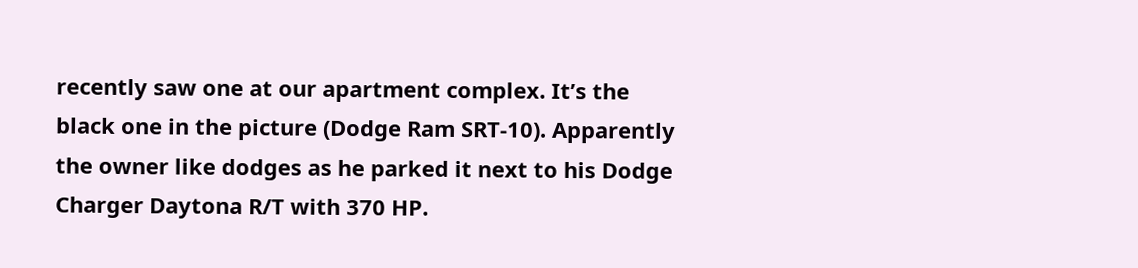recently saw one at our apartment complex. It’s the black one in the picture (Dodge Ram SRT-10). Apparently the owner like dodges as he parked it next to his Dodge Charger Daytona R/T with 370 HP.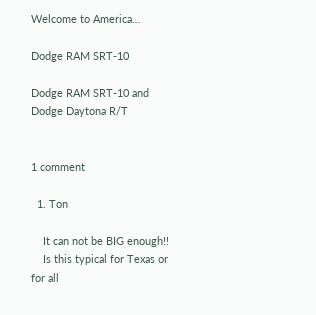Welcome to America…

Dodge RAM SRT-10

Dodge RAM SRT-10 and Dodge Daytona R/T


1 comment

  1. Ton

    It can not be BIG enough!!
    Is this typical for Texas or for all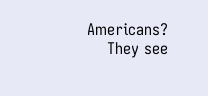Americans?
    They see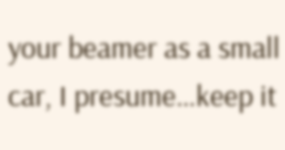your beamer as a small car, I presume…keep it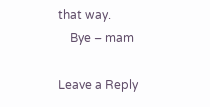that way.
    Bye – mam

Leave a Reply